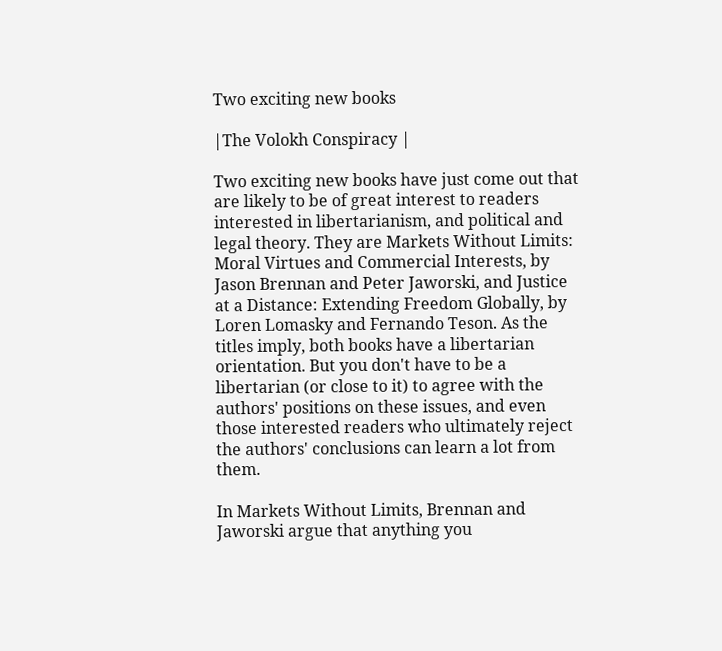Two exciting new books

|The Volokh Conspiracy |

Two exciting new books have just come out that are likely to be of great interest to readers interested in libertarianism, and political and legal theory. They are Markets Without Limits: Moral Virtues and Commercial Interests, by Jason Brennan and Peter Jaworski, and Justice at a Distance: Extending Freedom Globally, by Loren Lomasky and Fernando Teson. As the titles imply, both books have a libertarian orientation. But you don't have to be a libertarian (or close to it) to agree with the authors' positions on these issues, and even those interested readers who ultimately reject the authors' conclusions can learn a lot from them.

In Markets Without Limits, Brennan and Jaworski argue that anything you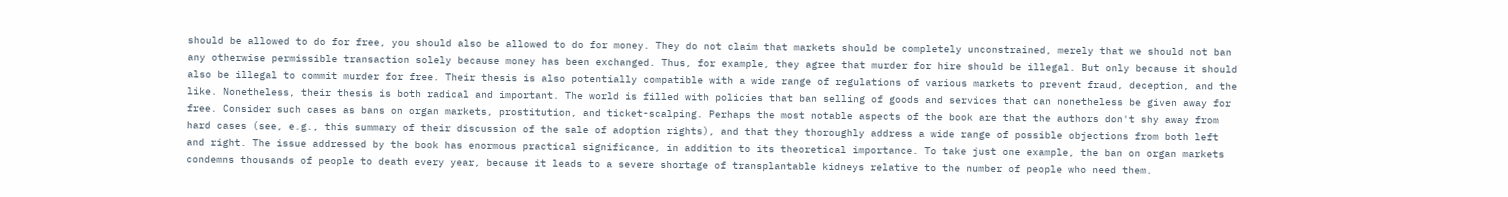should be allowed to do for free, you should also be allowed to do for money. They do not claim that markets should be completely unconstrained, merely that we should not ban any otherwise permissible transaction solely because money has been exchanged. Thus, for example, they agree that murder for hire should be illegal. But only because it should also be illegal to commit murder for free. Their thesis is also potentially compatible with a wide range of regulations of various markets to prevent fraud, deception, and the like. Nonetheless, their thesis is both radical and important. The world is filled with policies that ban selling of goods and services that can nonetheless be given away for free. Consider such cases as bans on organ markets, prostitution, and ticket-scalping. Perhaps the most notable aspects of the book are that the authors don't shy away from hard cases (see, e.g., this summary of their discussion of the sale of adoption rights), and that they thoroughly address a wide range of possible objections from both left and right. The issue addressed by the book has enormous practical significance, in addition to its theoretical importance. To take just one example, the ban on organ markets condemns thousands of people to death every year, because it leads to a severe shortage of transplantable kidneys relative to the number of people who need them.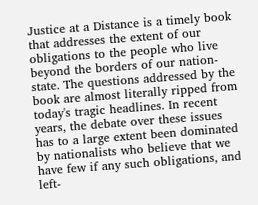Justice at a Distance is a timely book that addresses the extent of our obligations to the people who live beyond the borders of our nation-state. The questions addressed by the book are almost literally ripped from today's tragic headlines. In recent years, the debate over these issues has to a large extent been dominated by nationalists who believe that we have few if any such obligations, and left-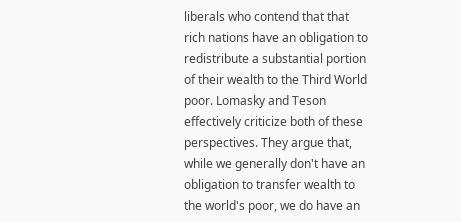liberals who contend that that rich nations have an obligation to redistribute a substantial portion of their wealth to the Third World poor. Lomasky and Teson effectively criticize both of these perspectives. They argue that, while we generally don't have an obligation to transfer wealth to the world's poor, we do have an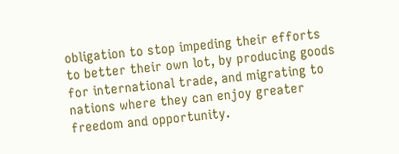obligation to stop impeding their efforts to better their own lot, by producing goods for international trade, and migrating to nations where they can enjoy greater freedom and opportunity.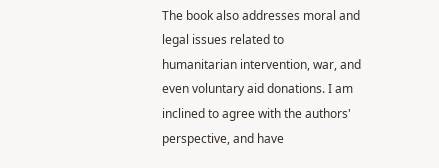The book also addresses moral and legal issues related to humanitarian intervention, war, and even voluntary aid donations. I am inclined to agree with the authors' perspective, and have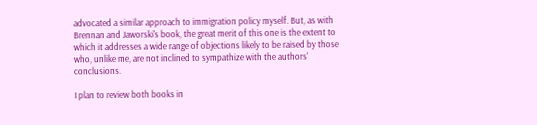advocated a similar approach to immigration policy myself. But, as with Brennan and Jaworski's book, the great merit of this one is the extent to which it addresses a wide range of objections likely to be raised by those who, unlike me, are not inclined to sympathize with the authors' conclusions.

I plan to review both books in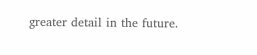greater detail in the future.